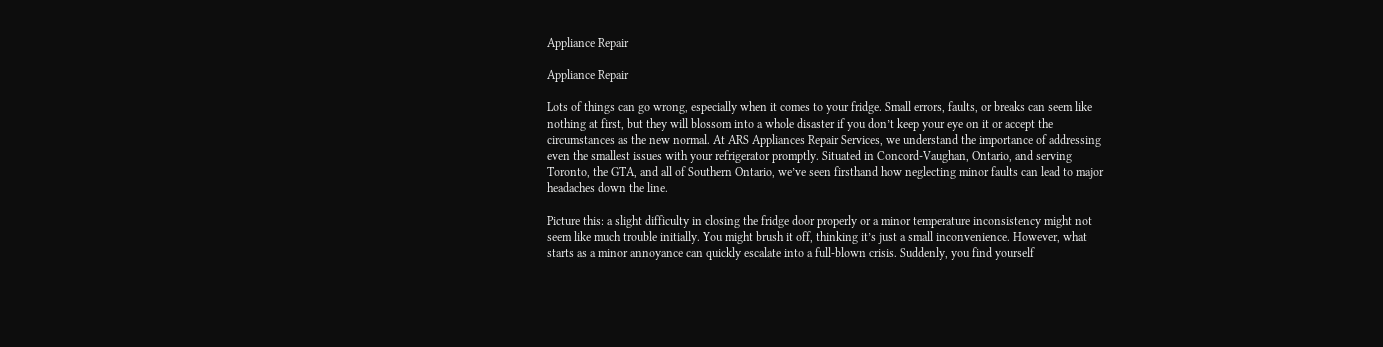Appliance Repair

Appliance Repair

Lots of things can go wrong, especially when it comes to your fridge. Small errors, faults, or breaks can seem like nothing at first, but they will blossom into a whole disaster if you don’t keep your eye on it or accept the circumstances as the new normal. At ARS Appliances Repair Services, we understand the importance of addressing even the smallest issues with your refrigerator promptly. Situated in Concord-Vaughan, Ontario, and serving Toronto, the GTA, and all of Southern Ontario, we’ve seen firsthand how neglecting minor faults can lead to major headaches down the line.

Picture this: a slight difficulty in closing the fridge door properly or a minor temperature inconsistency might not seem like much trouble initially. You might brush it off, thinking it’s just a small inconvenience. However, what starts as a minor annoyance can quickly escalate into a full-blown crisis. Suddenly, you find yourself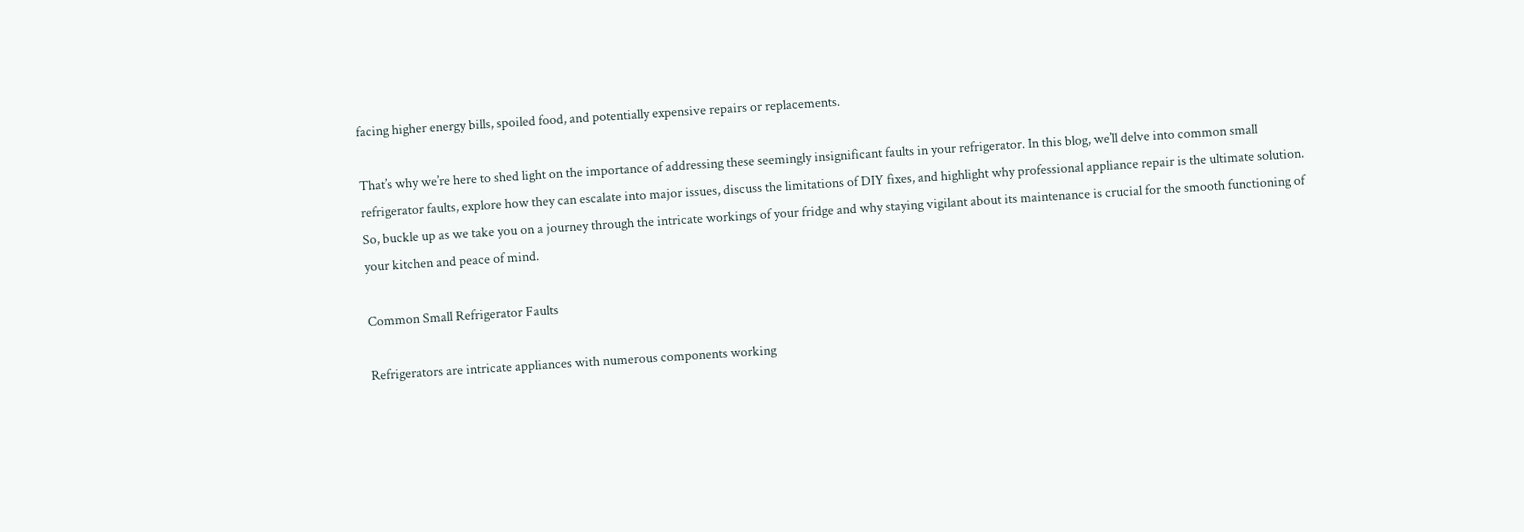facing higher energy bills, spoiled food, and potentially expensive repairs or replacements.

That’s why we’re here to shed light on the importance of addressing these seemingly insignificant faults in your refrigerator. In this blog, we’ll delve into common small refrigerator faults, explore how they can escalate into major issues, discuss the limitations of DIY fixes, and highlight why professional appliance repair is the ultimate solution. So, buckle up as we take you on a journey through the intricate workings of your fridge and why staying vigilant about its maintenance is crucial for the smooth functioning of your kitchen and peace of mind.

Common Small Refrigerator Faults

Refrigerators are intricate appliances with numerous components working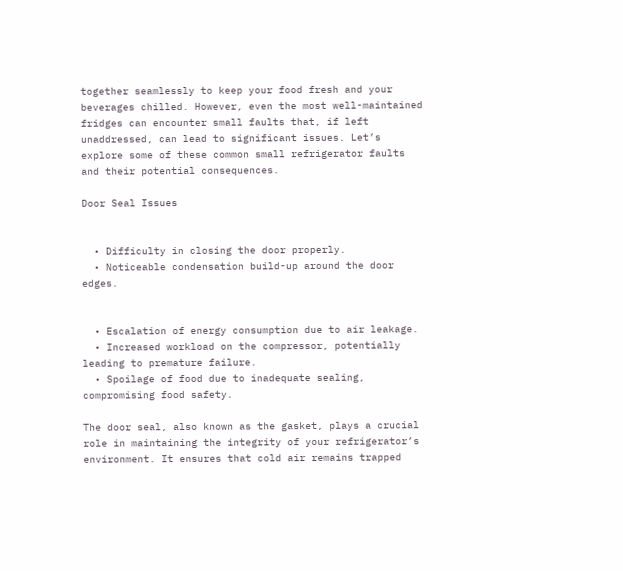together seamlessly to keep your food fresh and your beverages chilled. However, even the most well-maintained fridges can encounter small faults that, if left unaddressed, can lead to significant issues. Let’s explore some of these common small refrigerator faults and their potential consequences.

Door Seal Issues


  • Difficulty in closing the door properly.
  • Noticeable condensation build-up around the door edges.


  • Escalation of energy consumption due to air leakage.
  • Increased workload on the compressor, potentially leading to premature failure.
  • Spoilage of food due to inadequate sealing, compromising food safety.

The door seal, also known as the gasket, plays a crucial role in maintaining the integrity of your refrigerator’s environment. It ensures that cold air remains trapped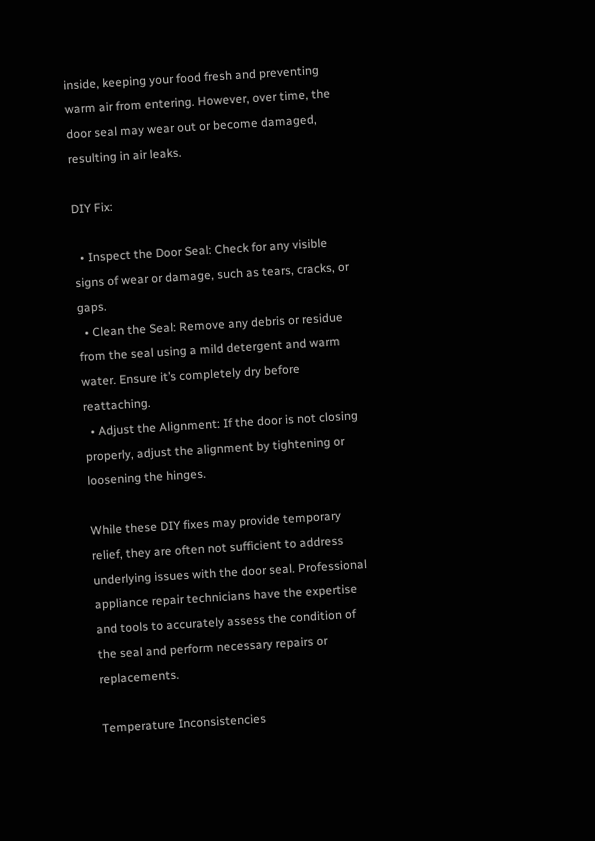inside, keeping your food fresh and preventing warm air from entering. However, over time, the door seal may wear out or become damaged, resulting in air leaks.

DIY Fix:

  • Inspect the Door Seal: Check for any visible signs of wear or damage, such as tears, cracks, or gaps.
  • Clean the Seal: Remove any debris or residue from the seal using a mild detergent and warm water. Ensure it’s completely dry before reattaching.
  • Adjust the Alignment: If the door is not closing properly, adjust the alignment by tightening or loosening the hinges.

While these DIY fixes may provide temporary relief, they are often not sufficient to address underlying issues with the door seal. Professional appliance repair technicians have the expertise and tools to accurately assess the condition of the seal and perform necessary repairs or replacements.

Temperature Inconsistencies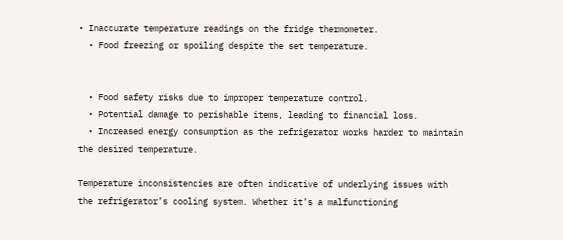• Inaccurate temperature readings on the fridge thermometer.
  • Food freezing or spoiling despite the set temperature.


  • Food safety risks due to improper temperature control.
  • Potential damage to perishable items, leading to financial loss.
  • Increased energy consumption as the refrigerator works harder to maintain the desired temperature.

Temperature inconsistencies are often indicative of underlying issues with the refrigerator’s cooling system. Whether it’s a malfunctioning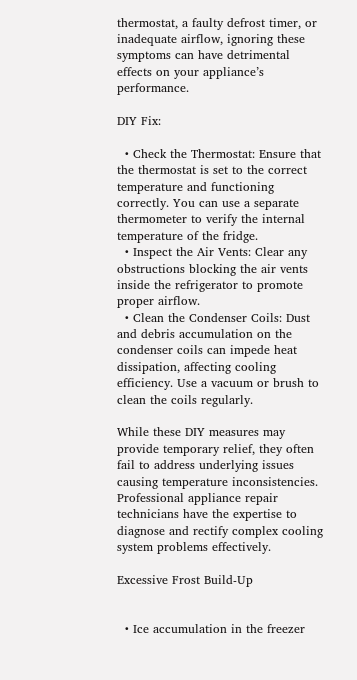thermostat, a faulty defrost timer, or inadequate airflow, ignoring these symptoms can have detrimental effects on your appliance’s performance.

DIY Fix:

  • Check the Thermostat: Ensure that the thermostat is set to the correct temperature and functioning correctly. You can use a separate thermometer to verify the internal temperature of the fridge.
  • Inspect the Air Vents: Clear any obstructions blocking the air vents inside the refrigerator to promote proper airflow.
  • Clean the Condenser Coils: Dust and debris accumulation on the condenser coils can impede heat dissipation, affecting cooling efficiency. Use a vacuum or brush to clean the coils regularly.

While these DIY measures may provide temporary relief, they often fail to address underlying issues causing temperature inconsistencies. Professional appliance repair technicians have the expertise to diagnose and rectify complex cooling system problems effectively.

Excessive Frost Build-Up


  • Ice accumulation in the freezer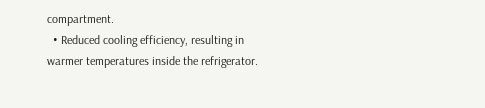compartment.
  • Reduced cooling efficiency, resulting in warmer temperatures inside the refrigerator.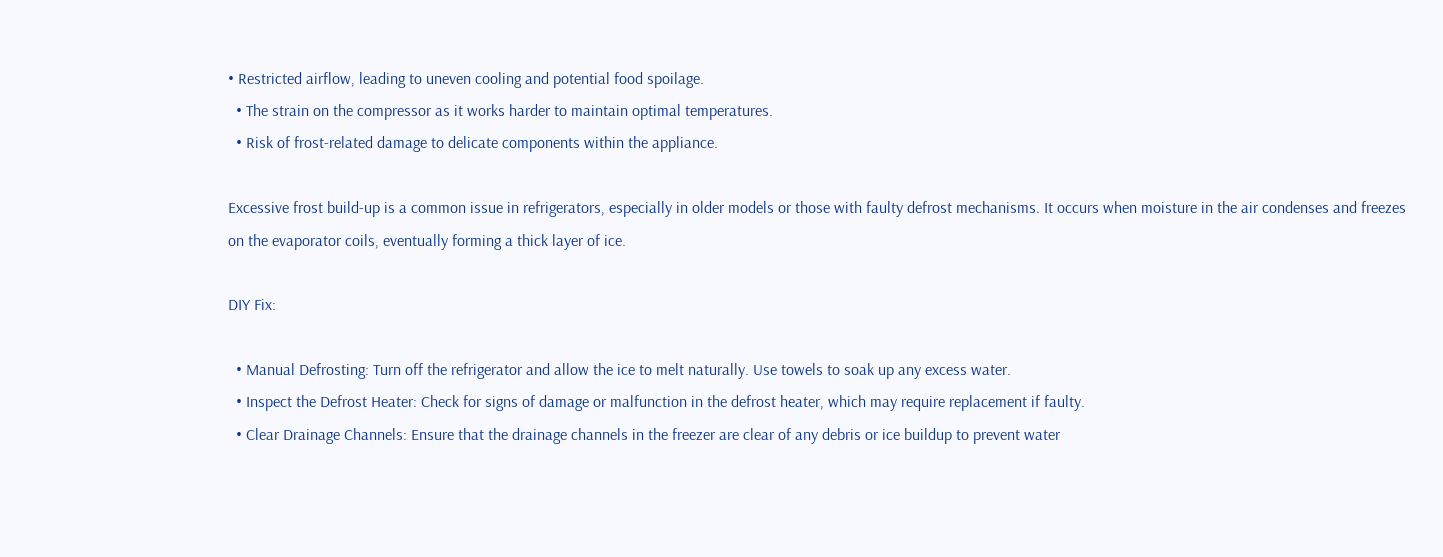• Restricted airflow, leading to uneven cooling and potential food spoilage.
  • The strain on the compressor as it works harder to maintain optimal temperatures.
  • Risk of frost-related damage to delicate components within the appliance.

Excessive frost build-up is a common issue in refrigerators, especially in older models or those with faulty defrost mechanisms. It occurs when moisture in the air condenses and freezes on the evaporator coils, eventually forming a thick layer of ice.

DIY Fix:

  • Manual Defrosting: Turn off the refrigerator and allow the ice to melt naturally. Use towels to soak up any excess water.
  • Inspect the Defrost Heater: Check for signs of damage or malfunction in the defrost heater, which may require replacement if faulty.
  • Clear Drainage Channels: Ensure that the drainage channels in the freezer are clear of any debris or ice buildup to prevent water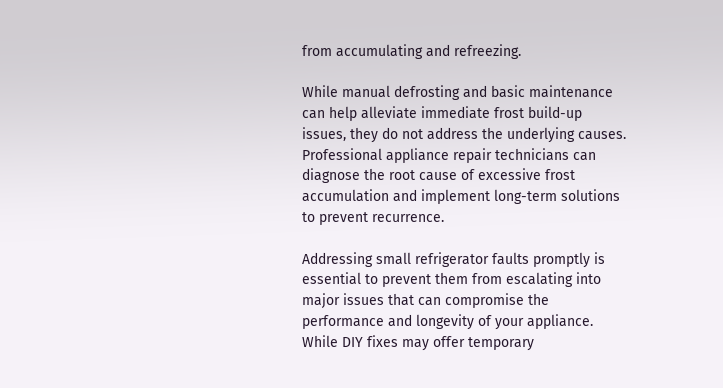from accumulating and refreezing.

While manual defrosting and basic maintenance can help alleviate immediate frost build-up issues, they do not address the underlying causes. Professional appliance repair technicians can diagnose the root cause of excessive frost accumulation and implement long-term solutions to prevent recurrence.

Addressing small refrigerator faults promptly is essential to prevent them from escalating into major issues that can compromise the performance and longevity of your appliance. While DIY fixes may offer temporary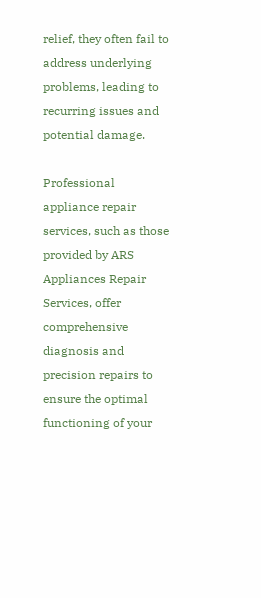relief, they often fail to address underlying problems, leading to recurring issues and potential damage.

Professional appliance repair services, such as those provided by ARS Appliances Repair Services, offer comprehensive diagnosis and precision repairs to ensure the optimal functioning of your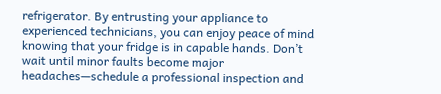refrigerator. By entrusting your appliance to experienced technicians, you can enjoy peace of mind knowing that your fridge is in capable hands. Don’t wait until minor faults become major headaches—schedule a professional inspection and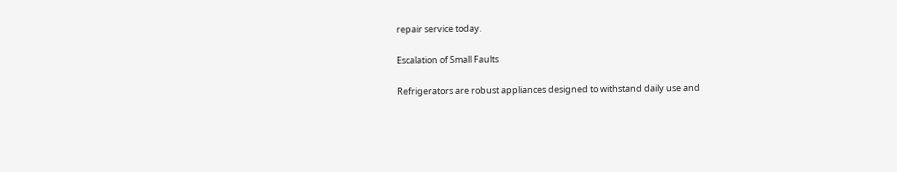repair service today.

Escalation of Small Faults

Refrigerators are robust appliances designed to withstand daily use and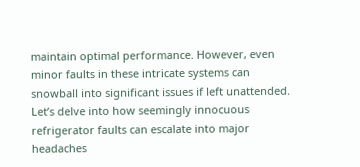maintain optimal performance. However, even minor faults in these intricate systems can snowball into significant issues if left unattended. Let’s delve into how seemingly innocuous refrigerator faults can escalate into major headaches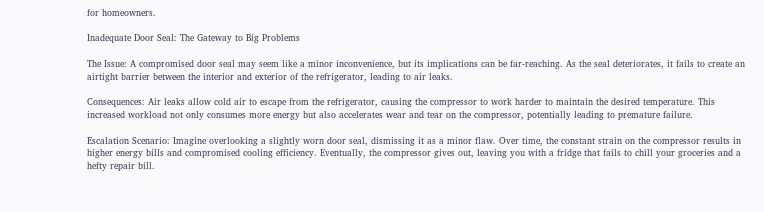for homeowners.

Inadequate Door Seal: The Gateway to Big Problems

The Issue: A compromised door seal may seem like a minor inconvenience, but its implications can be far-reaching. As the seal deteriorates, it fails to create an airtight barrier between the interior and exterior of the refrigerator, leading to air leaks.

Consequences: Air leaks allow cold air to escape from the refrigerator, causing the compressor to work harder to maintain the desired temperature. This increased workload not only consumes more energy but also accelerates wear and tear on the compressor, potentially leading to premature failure.

Escalation Scenario: Imagine overlooking a slightly worn door seal, dismissing it as a minor flaw. Over time, the constant strain on the compressor results in higher energy bills and compromised cooling efficiency. Eventually, the compressor gives out, leaving you with a fridge that fails to chill your groceries and a hefty repair bill.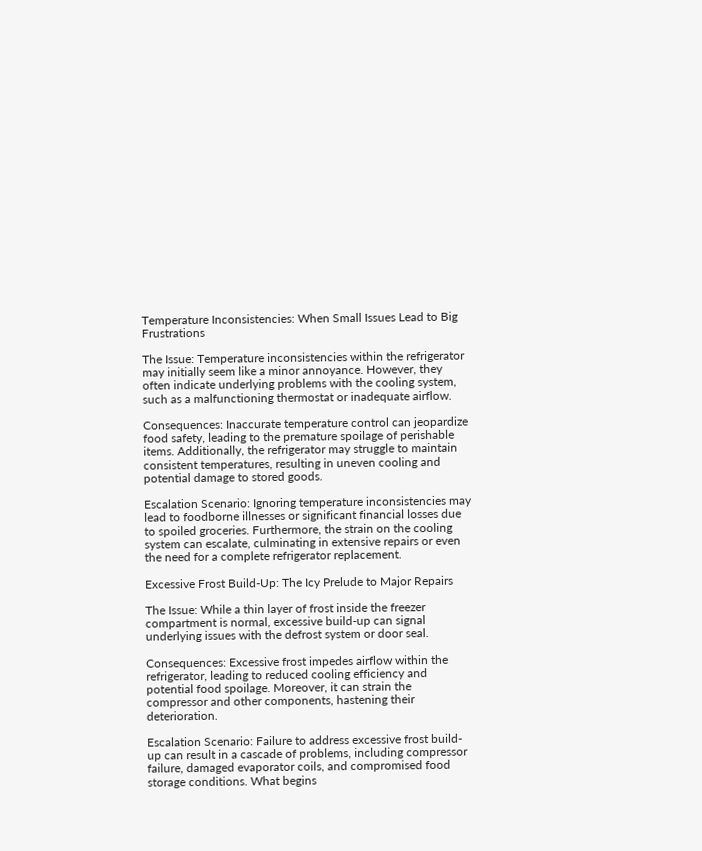Temperature Inconsistencies: When Small Issues Lead to Big Frustrations

The Issue: Temperature inconsistencies within the refrigerator may initially seem like a minor annoyance. However, they often indicate underlying problems with the cooling system, such as a malfunctioning thermostat or inadequate airflow.

Consequences: Inaccurate temperature control can jeopardize food safety, leading to the premature spoilage of perishable items. Additionally, the refrigerator may struggle to maintain consistent temperatures, resulting in uneven cooling and potential damage to stored goods.

Escalation Scenario: Ignoring temperature inconsistencies may lead to foodborne illnesses or significant financial losses due to spoiled groceries. Furthermore, the strain on the cooling system can escalate, culminating in extensive repairs or even the need for a complete refrigerator replacement.

Excessive Frost Build-Up: The Icy Prelude to Major Repairs

The Issue: While a thin layer of frost inside the freezer compartment is normal, excessive build-up can signal underlying issues with the defrost system or door seal.

Consequences: Excessive frost impedes airflow within the refrigerator, leading to reduced cooling efficiency and potential food spoilage. Moreover, it can strain the compressor and other components, hastening their deterioration.

Escalation Scenario: Failure to address excessive frost build-up can result in a cascade of problems, including compressor failure, damaged evaporator coils, and compromised food storage conditions. What begins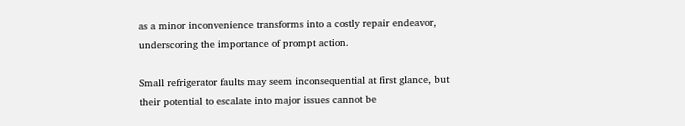as a minor inconvenience transforms into a costly repair endeavor, underscoring the importance of prompt action.

Small refrigerator faults may seem inconsequential at first glance, but their potential to escalate into major issues cannot be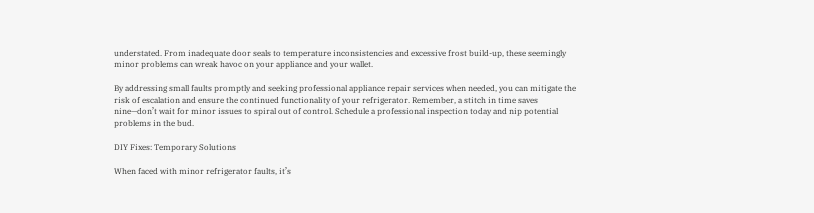understated. From inadequate door seals to temperature inconsistencies and excessive frost build-up, these seemingly minor problems can wreak havoc on your appliance and your wallet.

By addressing small faults promptly and seeking professional appliance repair services when needed, you can mitigate the risk of escalation and ensure the continued functionality of your refrigerator. Remember, a stitch in time saves nine—don’t wait for minor issues to spiral out of control. Schedule a professional inspection today and nip potential problems in the bud.

DIY Fixes: Temporary Solutions

When faced with minor refrigerator faults, it’s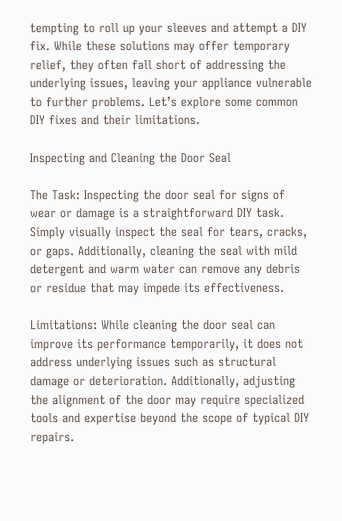tempting to roll up your sleeves and attempt a DIY fix. While these solutions may offer temporary relief, they often fall short of addressing the underlying issues, leaving your appliance vulnerable to further problems. Let’s explore some common DIY fixes and their limitations.

Inspecting and Cleaning the Door Seal

The Task: Inspecting the door seal for signs of wear or damage is a straightforward DIY task. Simply visually inspect the seal for tears, cracks, or gaps. Additionally, cleaning the seal with mild detergent and warm water can remove any debris or residue that may impede its effectiveness.

Limitations: While cleaning the door seal can improve its performance temporarily, it does not address underlying issues such as structural damage or deterioration. Additionally, adjusting the alignment of the door may require specialized tools and expertise beyond the scope of typical DIY repairs.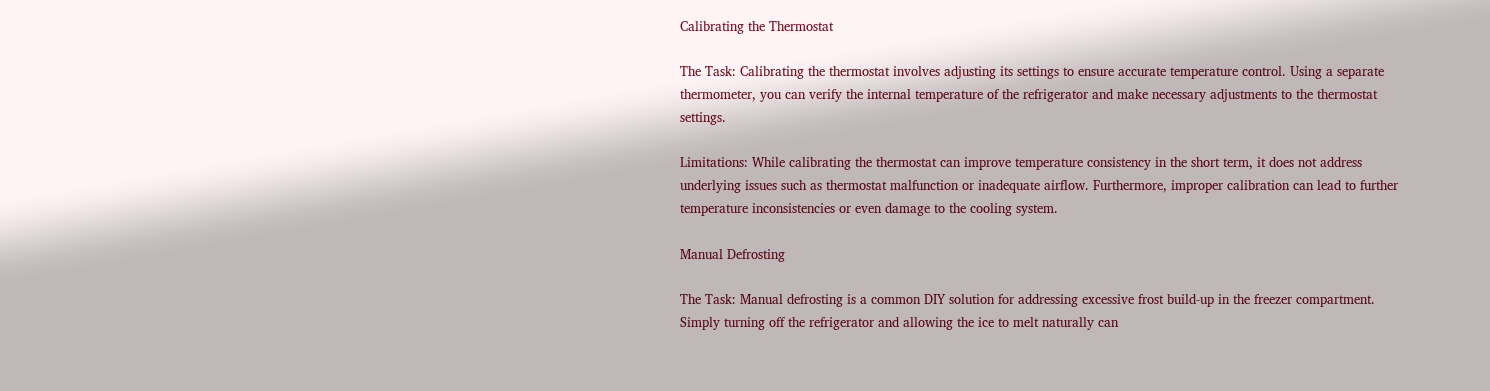Calibrating the Thermostat

The Task: Calibrating the thermostat involves adjusting its settings to ensure accurate temperature control. Using a separate thermometer, you can verify the internal temperature of the refrigerator and make necessary adjustments to the thermostat settings.

Limitations: While calibrating the thermostat can improve temperature consistency in the short term, it does not address underlying issues such as thermostat malfunction or inadequate airflow. Furthermore, improper calibration can lead to further temperature inconsistencies or even damage to the cooling system.

Manual Defrosting

The Task: Manual defrosting is a common DIY solution for addressing excessive frost build-up in the freezer compartment. Simply turning off the refrigerator and allowing the ice to melt naturally can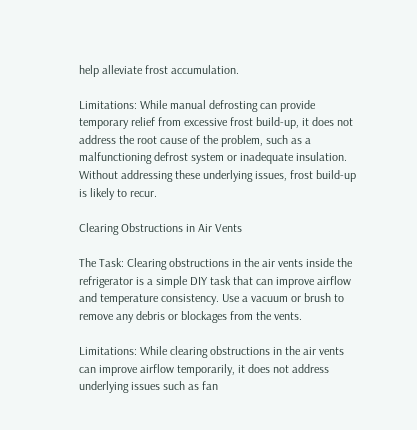help alleviate frost accumulation.

Limitations: While manual defrosting can provide temporary relief from excessive frost build-up, it does not address the root cause of the problem, such as a malfunctioning defrost system or inadequate insulation. Without addressing these underlying issues, frost build-up is likely to recur.

Clearing Obstructions in Air Vents

The Task: Clearing obstructions in the air vents inside the refrigerator is a simple DIY task that can improve airflow and temperature consistency. Use a vacuum or brush to remove any debris or blockages from the vents.

Limitations: While clearing obstructions in the air vents can improve airflow temporarily, it does not address underlying issues such as fan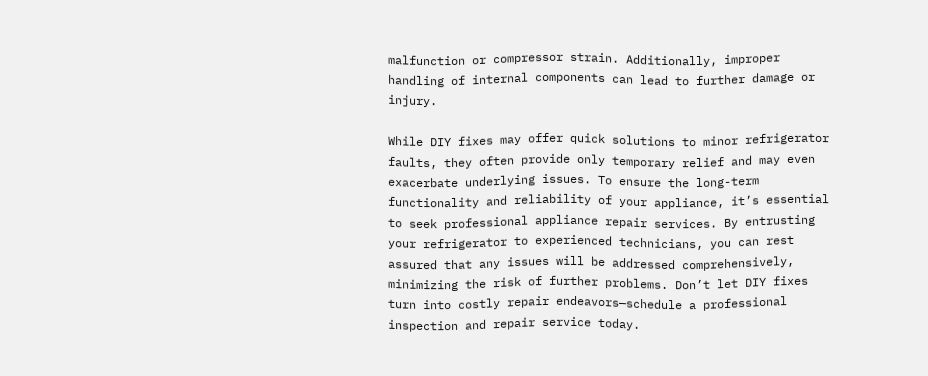malfunction or compressor strain. Additionally, improper handling of internal components can lead to further damage or injury.

While DIY fixes may offer quick solutions to minor refrigerator faults, they often provide only temporary relief and may even exacerbate underlying issues. To ensure the long-term functionality and reliability of your appliance, it’s essential to seek professional appliance repair services. By entrusting your refrigerator to experienced technicians, you can rest assured that any issues will be addressed comprehensively, minimizing the risk of further problems. Don’t let DIY fixes turn into costly repair endeavors—schedule a professional inspection and repair service today.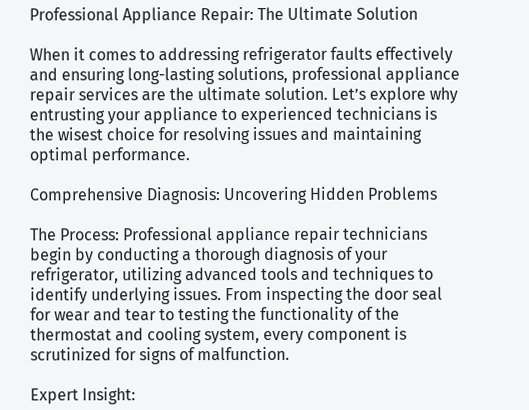Professional Appliance Repair: The Ultimate Solution

When it comes to addressing refrigerator faults effectively and ensuring long-lasting solutions, professional appliance repair services are the ultimate solution. Let’s explore why entrusting your appliance to experienced technicians is the wisest choice for resolving issues and maintaining optimal performance.

Comprehensive Diagnosis: Uncovering Hidden Problems

The Process: Professional appliance repair technicians begin by conducting a thorough diagnosis of your refrigerator, utilizing advanced tools and techniques to identify underlying issues. From inspecting the door seal for wear and tear to testing the functionality of the thermostat and cooling system, every component is scrutinized for signs of malfunction.

Expert Insight: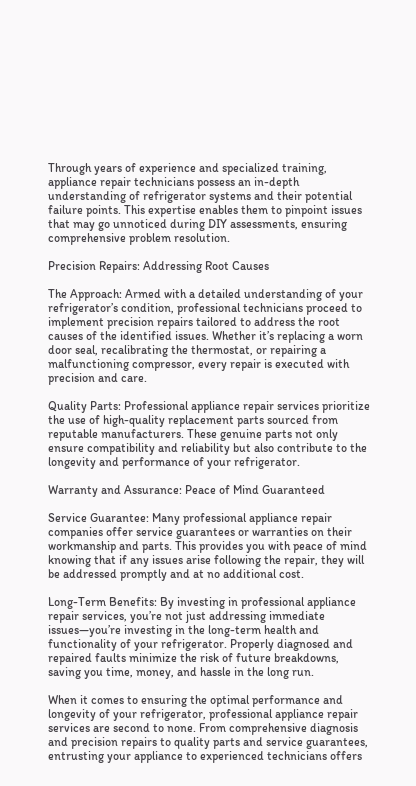Through years of experience and specialized training, appliance repair technicians possess an in-depth understanding of refrigerator systems and their potential failure points. This expertise enables them to pinpoint issues that may go unnoticed during DIY assessments, ensuring comprehensive problem resolution.

Precision Repairs: Addressing Root Causes

The Approach: Armed with a detailed understanding of your refrigerator’s condition, professional technicians proceed to implement precision repairs tailored to address the root causes of the identified issues. Whether it’s replacing a worn door seal, recalibrating the thermostat, or repairing a malfunctioning compressor, every repair is executed with precision and care.

Quality Parts: Professional appliance repair services prioritize the use of high-quality replacement parts sourced from reputable manufacturers. These genuine parts not only ensure compatibility and reliability but also contribute to the longevity and performance of your refrigerator.

Warranty and Assurance: Peace of Mind Guaranteed

Service Guarantee: Many professional appliance repair companies offer service guarantees or warranties on their workmanship and parts. This provides you with peace of mind knowing that if any issues arise following the repair, they will be addressed promptly and at no additional cost.

Long-Term Benefits: By investing in professional appliance repair services, you’re not just addressing immediate issues—you’re investing in the long-term health and functionality of your refrigerator. Properly diagnosed and repaired faults minimize the risk of future breakdowns, saving you time, money, and hassle in the long run.

When it comes to ensuring the optimal performance and longevity of your refrigerator, professional appliance repair services are second to none. From comprehensive diagnosis and precision repairs to quality parts and service guarantees, entrusting your appliance to experienced technicians offers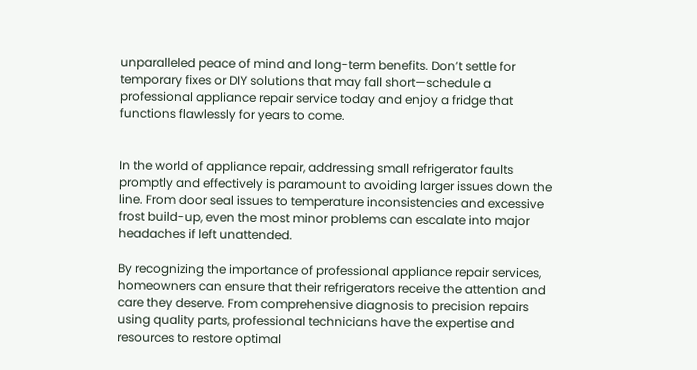unparalleled peace of mind and long-term benefits. Don’t settle for temporary fixes or DIY solutions that may fall short—schedule a professional appliance repair service today and enjoy a fridge that functions flawlessly for years to come.


In the world of appliance repair, addressing small refrigerator faults promptly and effectively is paramount to avoiding larger issues down the line. From door seal issues to temperature inconsistencies and excessive frost build-up, even the most minor problems can escalate into major headaches if left unattended.

By recognizing the importance of professional appliance repair services, homeowners can ensure that their refrigerators receive the attention and care they deserve. From comprehensive diagnosis to precision repairs using quality parts, professional technicians have the expertise and resources to restore optimal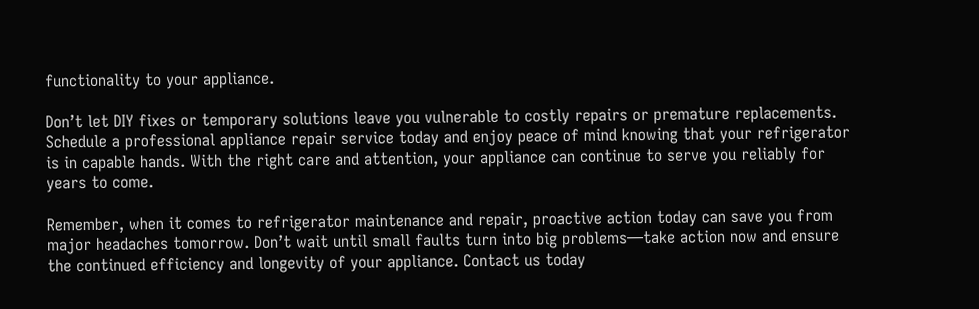functionality to your appliance.

Don’t let DIY fixes or temporary solutions leave you vulnerable to costly repairs or premature replacements. Schedule a professional appliance repair service today and enjoy peace of mind knowing that your refrigerator is in capable hands. With the right care and attention, your appliance can continue to serve you reliably for years to come.

Remember, when it comes to refrigerator maintenance and repair, proactive action today can save you from major headaches tomorrow. Don’t wait until small faults turn into big problems—take action now and ensure the continued efficiency and longevity of your appliance. Contact us today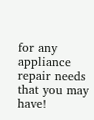for any appliance repair needs that you may have!